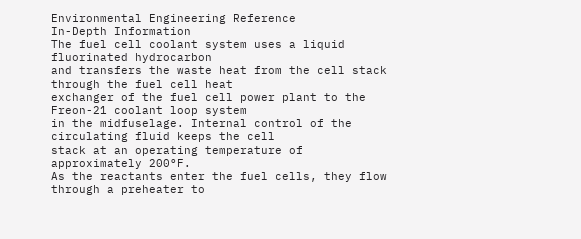Environmental Engineering Reference
In-Depth Information
The fuel cell coolant system uses a liquid fluorinated hydrocarbon
and transfers the waste heat from the cell stack through the fuel cell heat
exchanger of the fuel cell power plant to the Freon-21 coolant loop system
in the midfuselage. Internal control of the circulating fluid keeps the cell
stack at an operating temperature of approximately 200°F.
As the reactants enter the fuel cells, they flow through a preheater to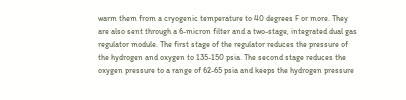warm them from a cryogenic temperature to 40 degrees F or more. They
are also sent through a 6-micron filter and a two-stage, integrated dual gas
regulator module. The first stage of the regulator reduces the pressure of
the hydrogen and oxygen to 135-150 psia. The second stage reduces the
oxygen pressure to a range of 62-65 psia and keeps the hydrogen pressure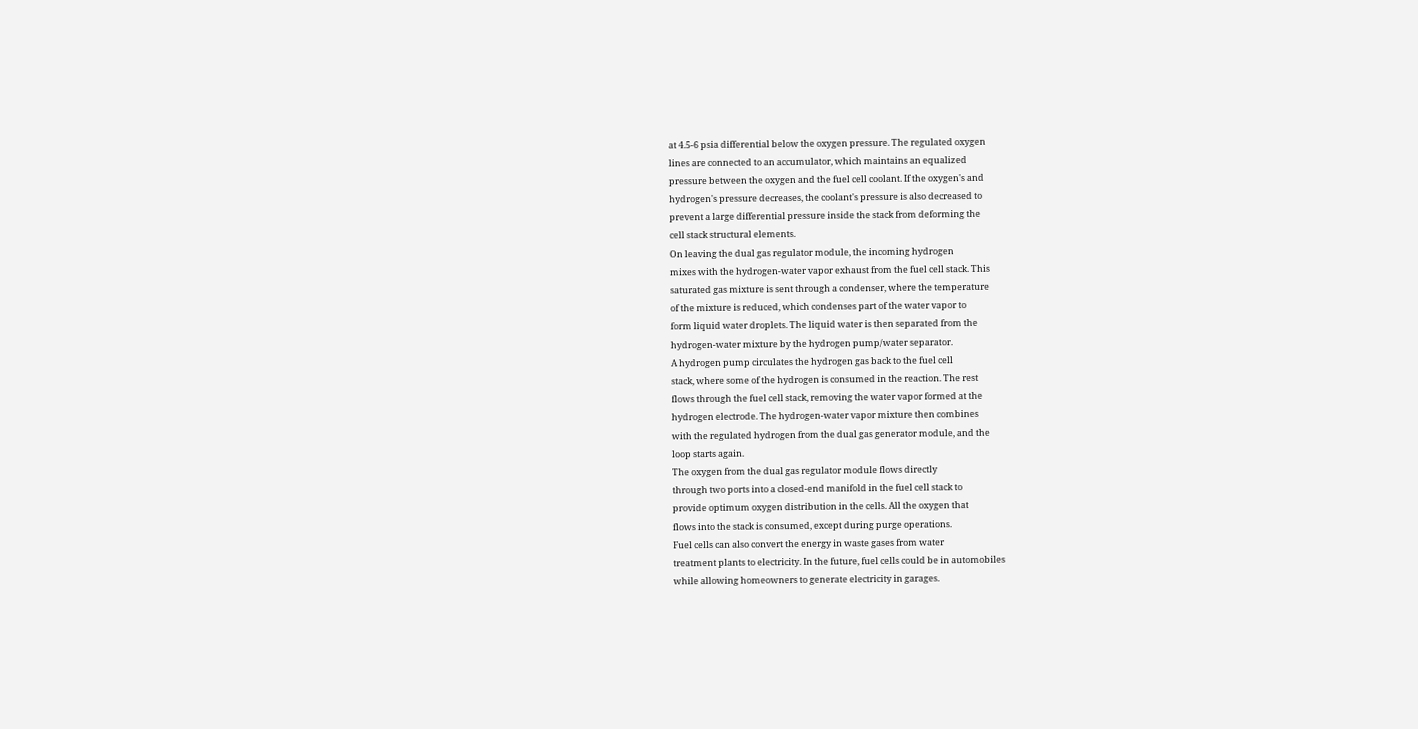at 4.5-6 psia differential below the oxygen pressure. The regulated oxygen
lines are connected to an accumulator, which maintains an equalized
pressure between the oxygen and the fuel cell coolant. If the oxygen's and
hydrogen's pressure decreases, the coolant's pressure is also decreased to
prevent a large differential pressure inside the stack from deforming the
cell stack structural elements.
On leaving the dual gas regulator module, the incoming hydrogen
mixes with the hydrogen-water vapor exhaust from the fuel cell stack. This
saturated gas mixture is sent through a condenser, where the temperature
of the mixture is reduced, which condenses part of the water vapor to
form liquid water droplets. The liquid water is then separated from the
hydrogen-water mixture by the hydrogen pump/water separator.
A hydrogen pump circulates the hydrogen gas back to the fuel cell
stack, where some of the hydrogen is consumed in the reaction. The rest
flows through the fuel cell stack, removing the water vapor formed at the
hydrogen electrode. The hydrogen-water vapor mixture then combines
with the regulated hydrogen from the dual gas generator module, and the
loop starts again.
The oxygen from the dual gas regulator module flows directly
through two ports into a closed-end manifold in the fuel cell stack to
provide optimum oxygen distribution in the cells. All the oxygen that
flows into the stack is consumed, except during purge operations.
Fuel cells can also convert the energy in waste gases from water
treatment plants to electricity. In the future, fuel cells could be in automobiles
while allowing homeowners to generate electricity in garages.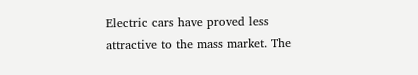Electric cars have proved less attractive to the mass market. The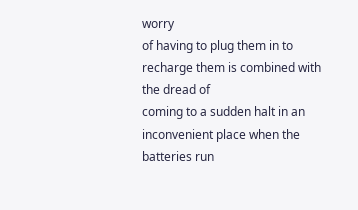worry
of having to plug them in to recharge them is combined with the dread of
coming to a sudden halt in an inconvenient place when the batteries run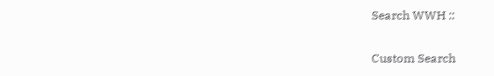Search WWH ::

Custom Search